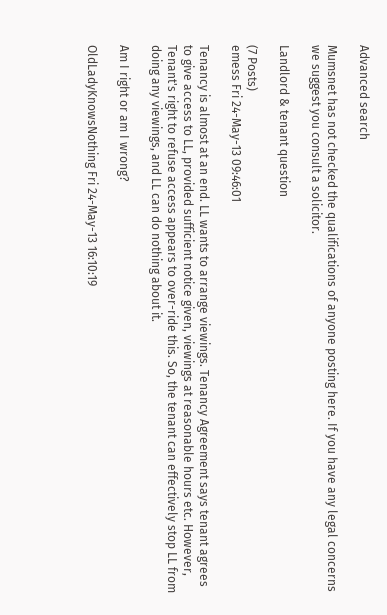Advanced search

Mumsnet has not checked the qualifications of anyone posting here. If you have any legal concerns we suggest you consult a solicitor.

Landlord & tenant question

(7 Posts)
emess Fri 24-May-13 09:46:01

Tenancy is almost at an end. LL wants to arrange viewings. Tenancy Agreement says tenant agrees to give access to LL, provided sufficient notice given, viewings at reasonable hours etc. However, Tenant's right to refuse access appears to over-ride this. So, the tenant can effectively stop LL from doing any viewings, and LL can do nothing about it.

Am I right or am I wrong?

OldLadyKnowsNothing Fri 24-May-13 16:10:19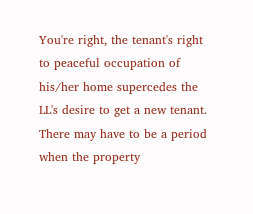You're right, the tenant's right to peaceful occupation of his/her home supercedes the LL's desire to get a new tenant. There may have to be a period when the property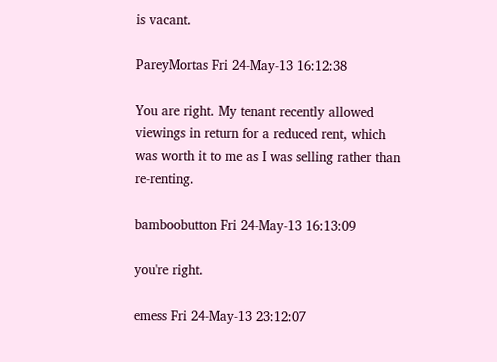is vacant.

PareyMortas Fri 24-May-13 16:12:38

You are right. My tenant recently allowed viewings in return for a reduced rent, which was worth it to me as I was selling rather than re-renting.

bamboobutton Fri 24-May-13 16:13:09

you're right.

emess Fri 24-May-13 23:12:07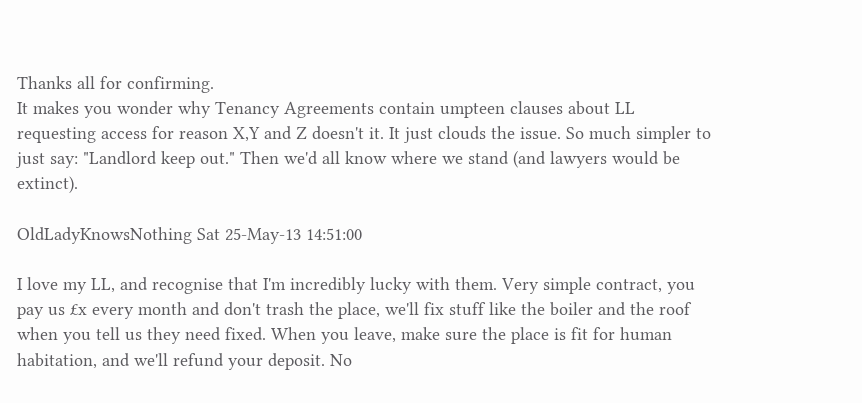Thanks all for confirming.
It makes you wonder why Tenancy Agreements contain umpteen clauses about LL requesting access for reason X,Y and Z doesn't it. It just clouds the issue. So much simpler to just say: "Landlord keep out." Then we'd all know where we stand (and lawyers would be extinct).

OldLadyKnowsNothing Sat 25-May-13 14:51:00

I love my LL, and recognise that I'm incredibly lucky with them. Very simple contract, you pay us £x every month and don't trash the place, we'll fix stuff like the boiler and the roof when you tell us they need fixed. When you leave, make sure the place is fit for human habitation, and we'll refund your deposit. No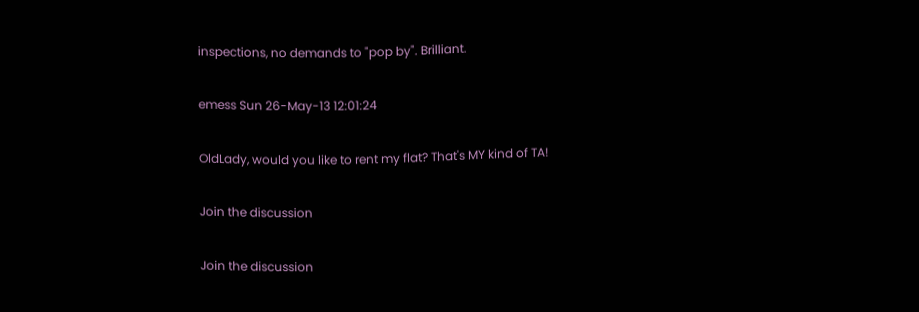inspections, no demands to "pop by". Brilliant.

emess Sun 26-May-13 12:01:24

OldLady, would you like to rent my flat? That's MY kind of TA!

Join the discussion

Join the discussion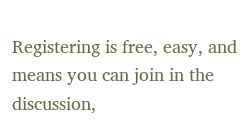Registering is free, easy, and means you can join in the discussion,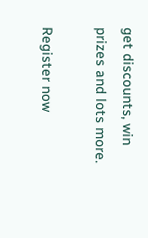get discounts, win prizes and lots more.

Register now